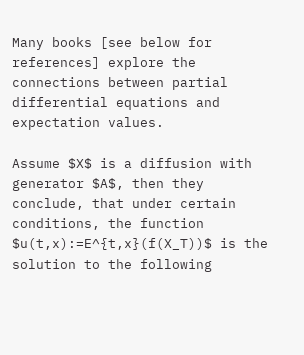Many books [see below for references] explore the connections between partial differential equations and expectation values.

Assume $X$ is a diffusion with generator $A$, then they conclude, that under certain conditions, the function $u(t,x):=E^{t,x}(f(X_T))$ is the solution to the following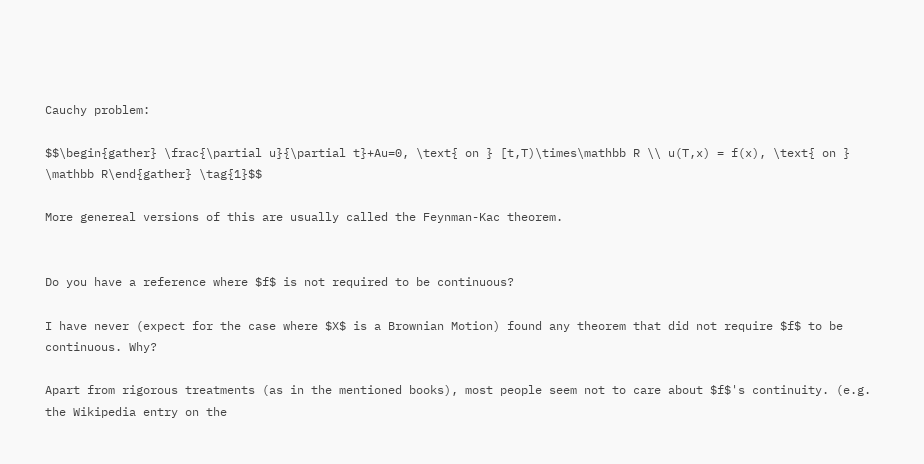Cauchy problem:

$$\begin{gather} \frac{\partial u}{\partial t}+Au=0, \text{ on } [t,T)\times\mathbb R \\ u(T,x) = f(x), \text{ on } \mathbb R\end{gather} \tag{1}$$

More genereal versions of this are usually called the Feynman-Kac theorem.


Do you have a reference where $f$ is not required to be continuous?

I have never (expect for the case where $X$ is a Brownian Motion) found any theorem that did not require $f$ to be continuous. Why?

Apart from rigorous treatments (as in the mentioned books), most people seem not to care about $f$'s continuity. (e.g. the Wikipedia entry on the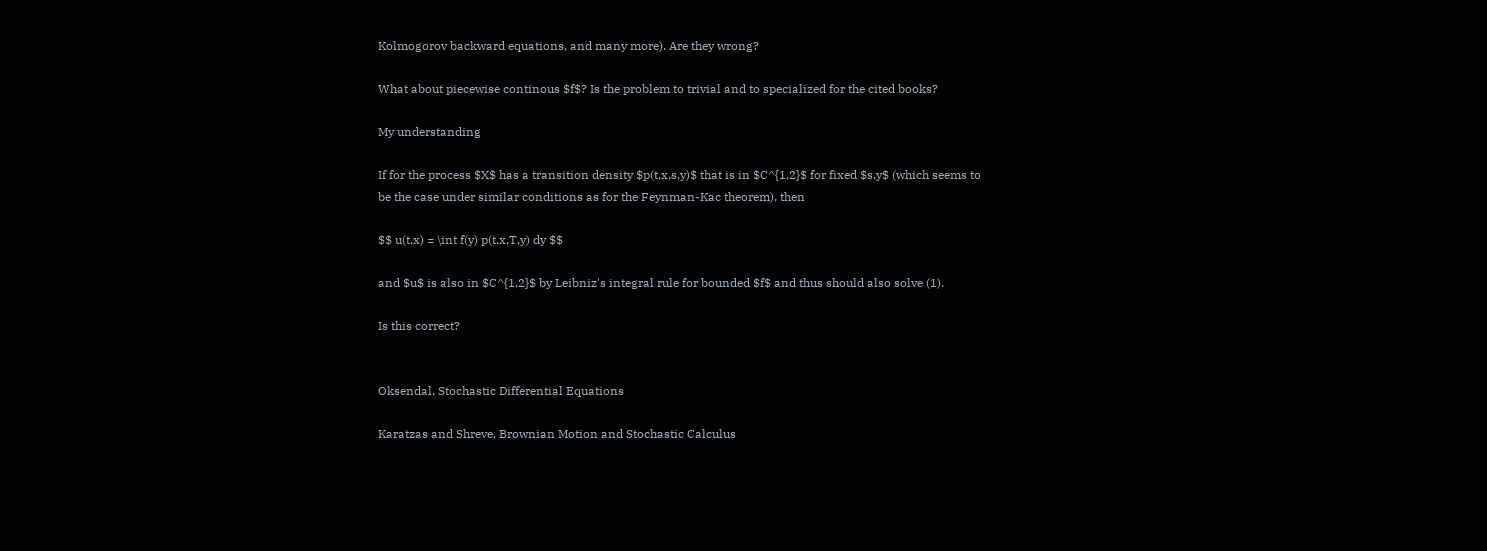Kolmogorov backward equations, and many more). Are they wrong?

What about piecewise continous $f$? Is the problem to trivial and to specialized for the cited books?

My understanding

If for the process $X$ has a transition density $p(t,x,s,y)$ that is in $C^{1,2}$ for fixed $s,y$ (which seems to be the case under similar conditions as for the Feynman-Kac theorem), then

$$ u(t,x) = \int f(y) p(t,x,T,y) dy $$

and $u$ is also in $C^{1,2}$ by Leibniz's integral rule for bounded $f$ and thus should also solve (1).

Is this correct?


Oksendal, Stochastic Differential Equations

Karatzas and Shreve, Brownian Motion and Stochastic Calculus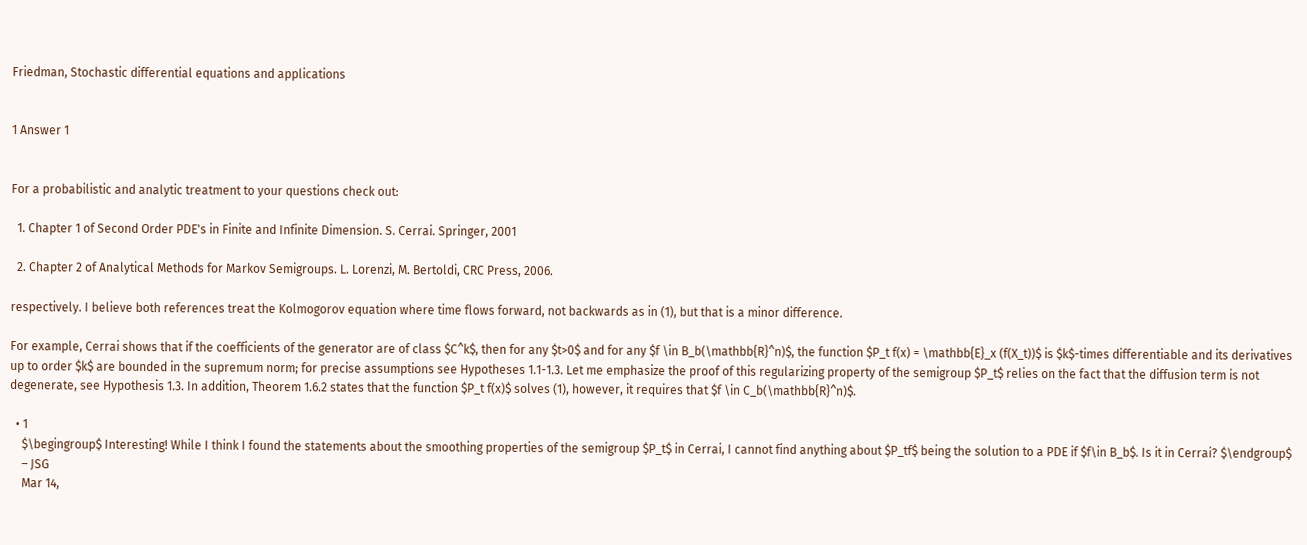Friedman, Stochastic differential equations and applications


1 Answer 1


For a probabilistic and analytic treatment to your questions check out:

  1. Chapter 1 of Second Order PDE's in Finite and Infinite Dimension. S. Cerrai. Springer, 2001

  2. Chapter 2 of Analytical Methods for Markov Semigroups. L. Lorenzi, M. Bertoldi, CRC Press, 2006.

respectively. I believe both references treat the Kolmogorov equation where time flows forward, not backwards as in (1), but that is a minor difference.

For example, Cerrai shows that if the coefficients of the generator are of class $C^k$, then for any $t>0$ and for any $f \in B_b(\mathbb{R}^n)$, the function $P_t f(x) = \mathbb{E}_x (f(X_t))$ is $k$-times differentiable and its derivatives up to order $k$ are bounded in the supremum norm; for precise assumptions see Hypotheses 1.1-1.3. Let me emphasize the proof of this regularizing property of the semigroup $P_t$ relies on the fact that the diffusion term is not degenerate, see Hypothesis 1.3. In addition, Theorem 1.6.2 states that the function $P_t f(x)$ solves (1), however, it requires that $f \in C_b(\mathbb{R}^n)$.

  • 1
    $\begingroup$ Interesting! While I think I found the statements about the smoothing properties of the semigroup $P_t$ in Cerrai, I cannot find anything about $P_tf$ being the solution to a PDE if $f\in B_b$. Is it in Cerrai? $\endgroup$
    – JSG
    Mar 14,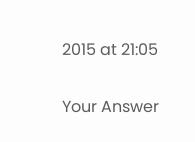2015 at 21:05

Your Answer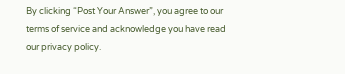By clicking “Post Your Answer”, you agree to our terms of service and acknowledge you have read our privacy policy.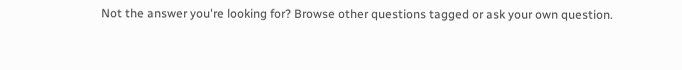Not the answer you're looking for? Browse other questions tagged or ask your own question.